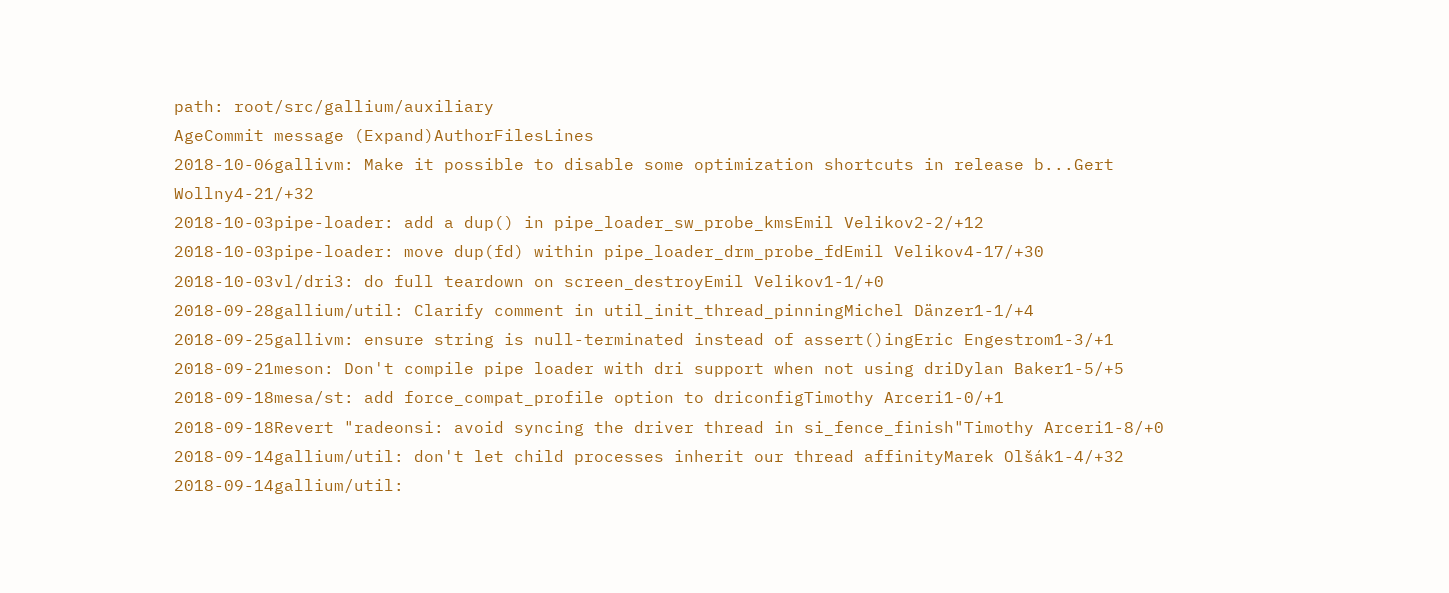path: root/src/gallium/auxiliary
AgeCommit message (Expand)AuthorFilesLines
2018-10-06gallivm: Make it possible to disable some optimization shortcuts in release b...Gert Wollny4-21/+32
2018-10-03pipe-loader: add a dup() in pipe_loader_sw_probe_kmsEmil Velikov2-2/+12
2018-10-03pipe-loader: move dup(fd) within pipe_loader_drm_probe_fdEmil Velikov4-17/+30
2018-10-03vl/dri3: do full teardown on screen_destroyEmil Velikov1-1/+0
2018-09-28gallium/util: Clarify comment in util_init_thread_pinningMichel Dänzer1-1/+4
2018-09-25gallivm: ensure string is null-terminated instead of assert()ingEric Engestrom1-3/+1
2018-09-21meson: Don't compile pipe loader with dri support when not using driDylan Baker1-5/+5
2018-09-18mesa/st: add force_compat_profile option to driconfigTimothy Arceri1-0/+1
2018-09-18Revert "radeonsi: avoid syncing the driver thread in si_fence_finish"Timothy Arceri1-8/+0
2018-09-14gallium/util: don't let child processes inherit our thread affinityMarek Olšák1-4/+32
2018-09-14gallium/util: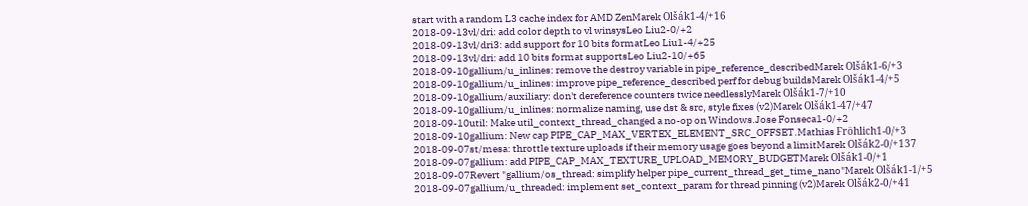start with a random L3 cache index for AMD ZenMarek Olšák1-4/+16
2018-09-13vl/dri: add color depth to vl winsysLeo Liu2-0/+2
2018-09-13vl/dri3: add support for 10 bits formatLeo Liu1-4/+25
2018-09-13vl/dri: add 10 bits format supportsLeo Liu2-10/+65
2018-09-10gallium/u_inlines: remove the destroy variable in pipe_reference_describedMarek Olšák1-6/+3
2018-09-10gallium/u_inlines: improve pipe_reference_described perf for debug buildsMarek Olšák1-4/+5
2018-09-10gallium/auxiliary: don't dereference counters twice needlesslyMarek Olšák1-7/+10
2018-09-10gallium/u_inlines: normalize naming, use dst & src, style fixes (v2)Marek Olšák1-47/+47
2018-09-10util: Make util_context_thread_changed a no-op on Windows.Jose Fonseca1-0/+2
2018-09-10gallium: New cap PIPE_CAP_MAX_VERTEX_ELEMENT_SRC_OFFSET.Mathias Fröhlich1-0/+3
2018-09-07st/mesa: throttle texture uploads if their memory usage goes beyond a limitMarek Olšák2-0/+137
2018-09-07gallium: add PIPE_CAP_MAX_TEXTURE_UPLOAD_MEMORY_BUDGETMarek Olšák1-0/+1
2018-09-07Revert "gallium/os_thread: simplify helper pipe_current_thread_get_time_nano"Marek Olšák1-1/+5
2018-09-07gallium/u_threaded: implement set_context_param for thread pinning (v2)Marek Olšák2-0/+41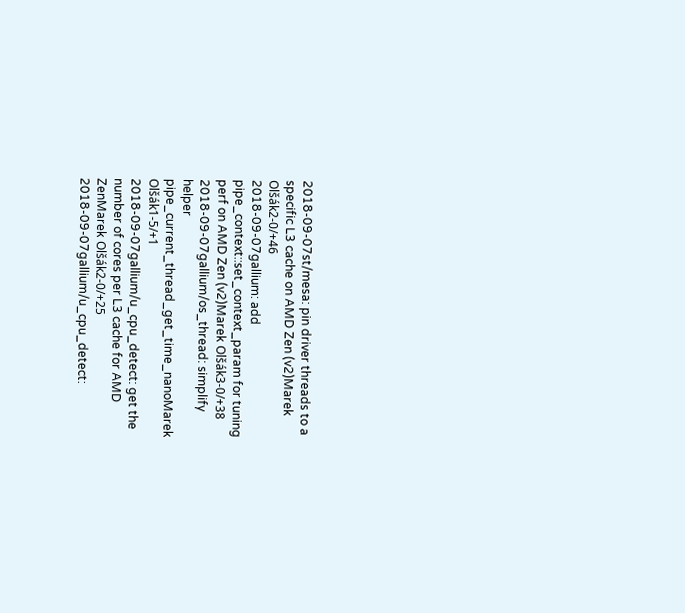2018-09-07st/mesa: pin driver threads to a specific L3 cache on AMD Zen (v2)Marek Olšák2-0/+46
2018-09-07gallium: add pipe_context::set_context_param for tuning perf on AMD Zen (v2)Marek Olšák3-0/+38
2018-09-07gallium/os_thread: simplify helper pipe_current_thread_get_time_nanoMarek Olšák1-5/+1
2018-09-07gallium/u_cpu_detect: get the number of cores per L3 cache for AMD ZenMarek Olšák2-0/+25
2018-09-07gallium/u_cpu_detect: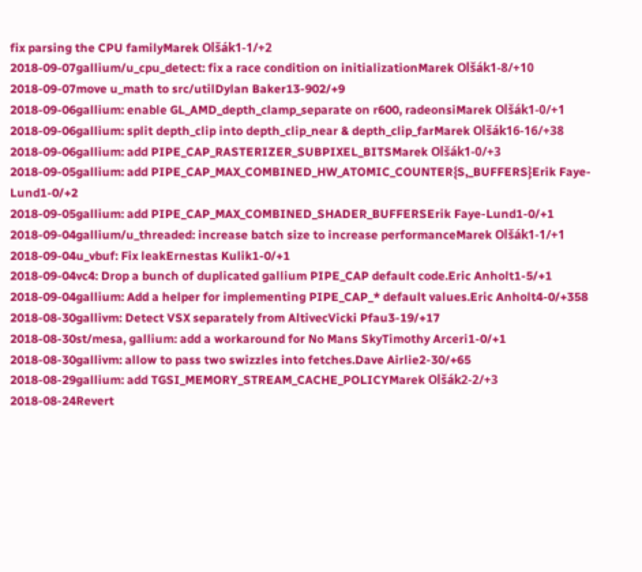fix parsing the CPU familyMarek Olšák1-1/+2
2018-09-07gallium/u_cpu_detect: fix a race condition on initializationMarek Olšák1-8/+10
2018-09-07move u_math to src/utilDylan Baker13-902/+9
2018-09-06gallium: enable GL_AMD_depth_clamp_separate on r600, radeonsiMarek Olšák1-0/+1
2018-09-06gallium: split depth_clip into depth_clip_near & depth_clip_farMarek Olšák16-16/+38
2018-09-06gallium: add PIPE_CAP_RASTERIZER_SUBPIXEL_BITSMarek Olšák1-0/+3
2018-09-05gallium: add PIPE_CAP_MAX_COMBINED_HW_ATOMIC_COUNTER{S,_BUFFERS}Erik Faye-Lund1-0/+2
2018-09-05gallium: add PIPE_CAP_MAX_COMBINED_SHADER_BUFFERSErik Faye-Lund1-0/+1
2018-09-04gallium/u_threaded: increase batch size to increase performanceMarek Olšák1-1/+1
2018-09-04u_vbuf: Fix leakErnestas Kulik1-0/+1
2018-09-04vc4: Drop a bunch of duplicated gallium PIPE_CAP default code.Eric Anholt1-5/+1
2018-09-04gallium: Add a helper for implementing PIPE_CAP_* default values.Eric Anholt4-0/+358
2018-08-30gallivm: Detect VSX separately from AltivecVicki Pfau3-19/+17
2018-08-30st/mesa, gallium: add a workaround for No Mans SkyTimothy Arceri1-0/+1
2018-08-30gallivm: allow to pass two swizzles into fetches.Dave Airlie2-30/+65
2018-08-29gallium: add TGSI_MEMORY_STREAM_CACHE_POLICYMarek Olšák2-2/+3
2018-08-24Revert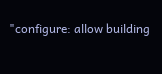"configure: allow building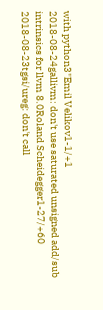with python3"Emil Velikov1-1/+1
2018-08-24gallivm: don't use saturated unsigned add/sub intrinsics for llvm 8.0Roland Scheidegger1-27/+60
2018-08-23tgsi/ureg: don't call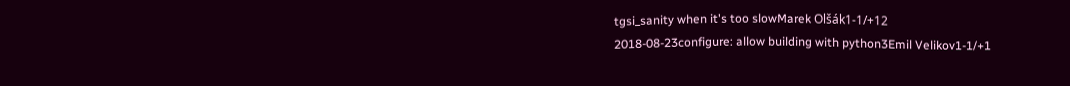tgsi_sanity when it's too slowMarek Olšák1-1/+12
2018-08-23configure: allow building with python3Emil Velikov1-1/+1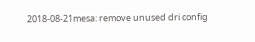2018-08-21mesa: remove unused dri config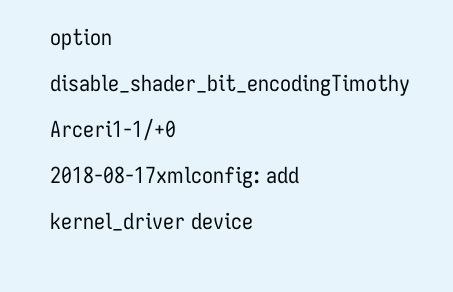option disable_shader_bit_encodingTimothy Arceri1-1/+0
2018-08-17xmlconfig: add kernel_driver device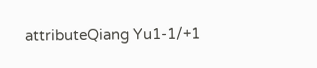attributeQiang Yu1-1/+1